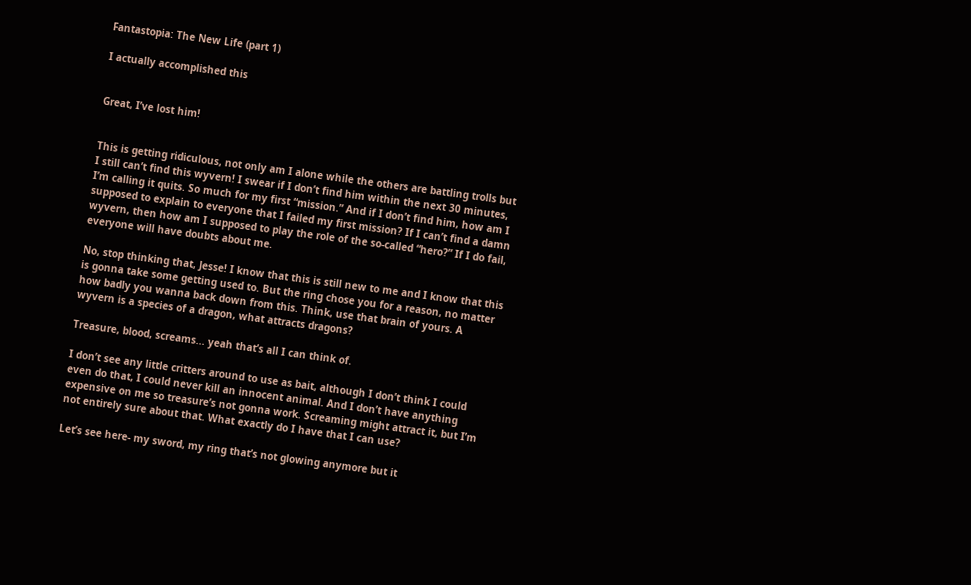Fantastopia: The New Life (part 1)

I actually accomplished this


Great, I’ve lost him!


This is getting ridiculous, not only am I alone while the others are battling trolls but I still can’t find this wyvern! I swear if I don’t find him within the next 30 minutes, I’m calling it quits. So much for my first “mission.” And if I don’t find him, how am I supposed to explain to everyone that I failed my first mission? If I can’t find a damn wyvern, then how am I supposed to play the role of the so-called “hero?” If I do fail, everyone will have doubts about me.

No, stop thinking that, Jesse! I know that this is still new to me and I know that this is gonna take some getting used to. But the ring chose you for a reason, no matter how badly you wanna back down from this. Think, use that brain of yours. A wyvern is a species of a dragon, what attracts dragons?

Treasure, blood, screams... yeah that’s all I can think of.

I don’t see any little critters around to use as bait, although I don’t think I could even do that, I could never kill an innocent animal. And I don’t have anything expensive on me so treasure’s not gonna work. Screaming might attract it, but I’m not entirely sure about that. What exactly do I have that I can use?

Let’s see here- my sword, my ring that’s not glowing anymore but it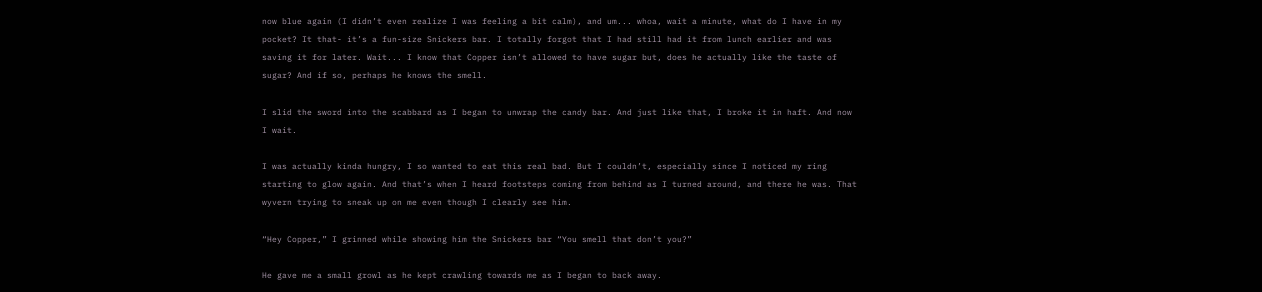now blue again (I didn’t even realize I was feeling a bit calm), and um... whoa, wait a minute, what do I have in my pocket? It that- it’s a fun-size Snickers bar. I totally forgot that I had still had it from lunch earlier and was saving it for later. Wait... I know that Copper isn’t allowed to have sugar but, does he actually like the taste of sugar? And if so, perhaps he knows the smell.

I slid the sword into the scabbard as I began to unwrap the candy bar. And just like that, I broke it in haft. And now I wait.

I was actually kinda hungry, I so wanted to eat this real bad. But I couldn’t, especially since I noticed my ring starting to glow again. And that’s when I heard footsteps coming from behind as I turned around, and there he was. That wyvern trying to sneak up on me even though I clearly see him.

“Hey Copper,” I grinned while showing him the Snickers bar “You smell that don’t you?”

He gave me a small growl as he kept crawling towards me as I began to back away.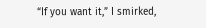“If you want it,” I smirked,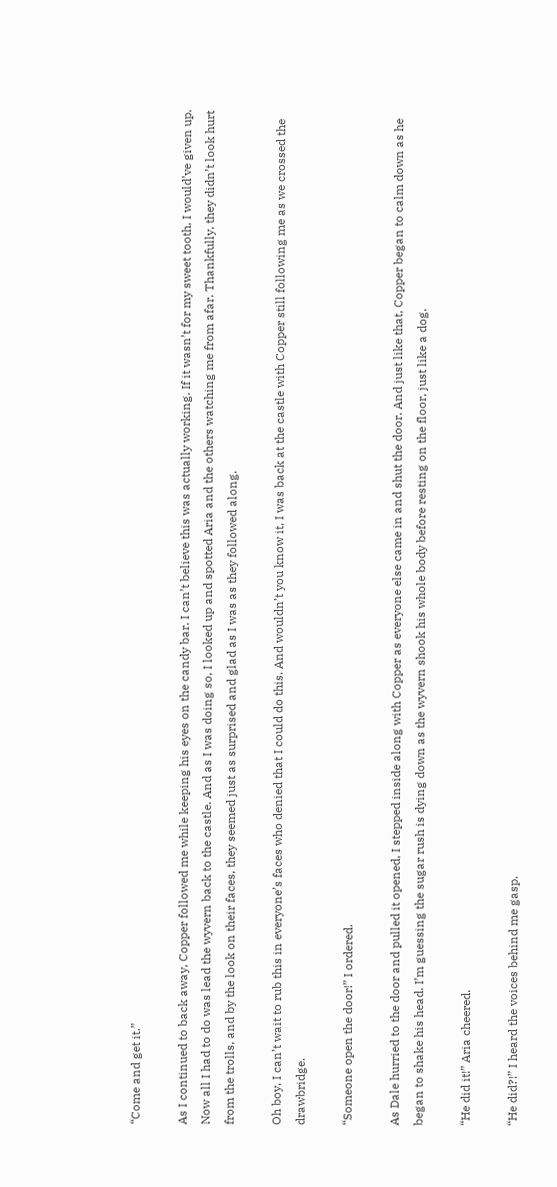“Come and get it.”

As I continued to back away, Copper followed me while keeping his eyes on the candy bar. I can’t believe this was actually working. If it wasn’t for my sweet tooth, I would’ve given up. Now all I had to do was lead the wyvern back to the castle. And as I was doing so, I looked up and spotted Aria and the others watching me from afar. Thankfully, they didn’t look hurt from the trolls, and by the look on their faces, they seemed just as surprised and glad as I was as they followed along.

Oh boy, I can’t wait to rub this in everyone’s faces who denied that I could do this. And wouldn’t you know it, I was back at the castle with Copper still following me as we crossed the drawbridge.

“Someone open the door!” I ordered.

As Dale hurried to the door and pulled it opened, I stepped inside along with Copper as everyone else came in and shut the door. And just like that, Copper began to calm down as he began to shake his head. I’m guessing the sugar rush is dying down as the wyvern shook his whole body before resting on the floor, just like a dog.

“He did it!” Aria cheered.

“He did?!” I heard the voices behind me gasp.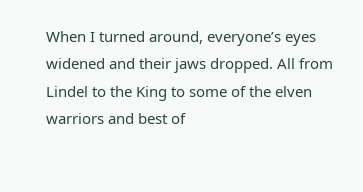When I turned around, everyone’s eyes widened and their jaws dropped. All from Lindel to the King to some of the elven warriors and best of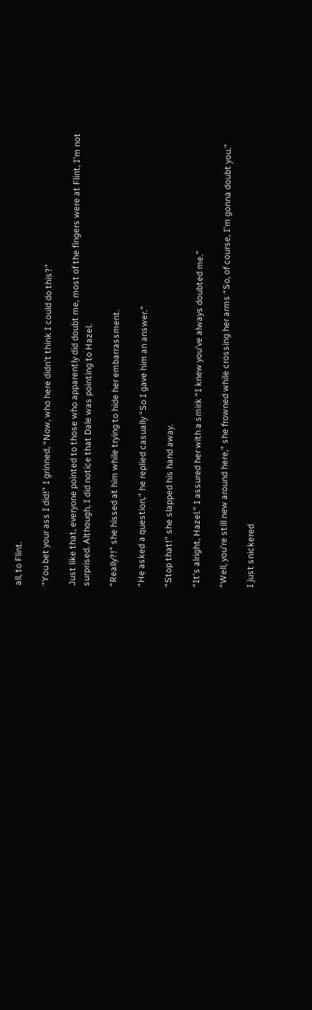all, to Flint.

“You bet your ass I did!” I grinned, “Now, who here didn’t think I could do this?”

Just like that, everyone pointed to those who apparently did doubt me, most of the fingers were at Flint, I’m not surprised. Although, I did notice that Dale was pointing to Hazel.

“Really?!” she hissed at him while trying to hide her embarrassment.

“He asked a question,” he replied casually “So I gave him an answer.”

“Stop that!” she slapped his hand away.

“It’s alright, Hazel.” I assured her with a smirk “I knew you’ve always doubted me.”

“Well, you’re still new around here,” she frowned while crossing her arms “So, of course, I’m gonna doubt you.”

I just snickered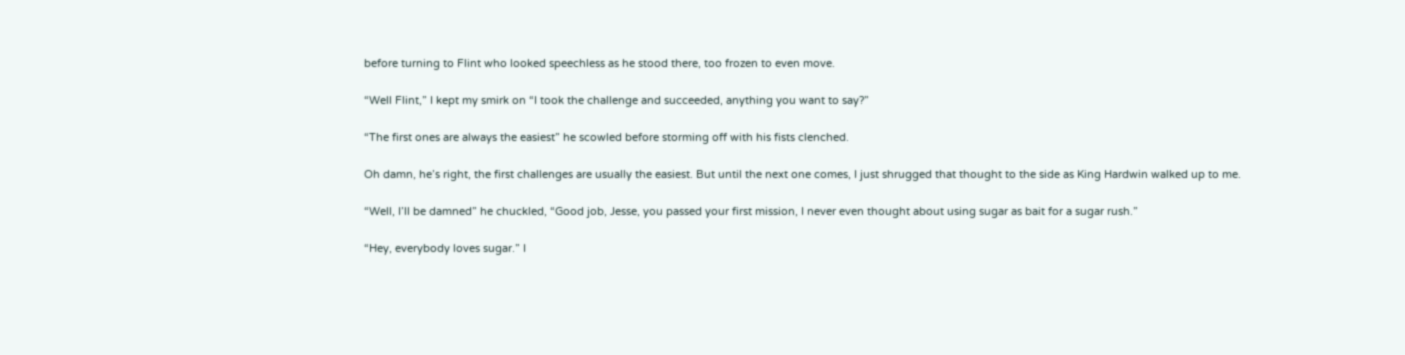before turning to Flint who looked speechless as he stood there, too frozen to even move.

“Well Flint,” I kept my smirk on “I took the challenge and succeeded, anything you want to say?”

“The first ones are always the easiest” he scowled before storming off with his fists clenched.

Oh damn, he’s right, the first challenges are usually the easiest. But until the next one comes, I just shrugged that thought to the side as King Hardwin walked up to me.

“Well, I’ll be damned” he chuckled, “Good job, Jesse, you passed your first mission, I never even thought about using sugar as bait for a sugar rush.”

“Hey, everybody loves sugar.” I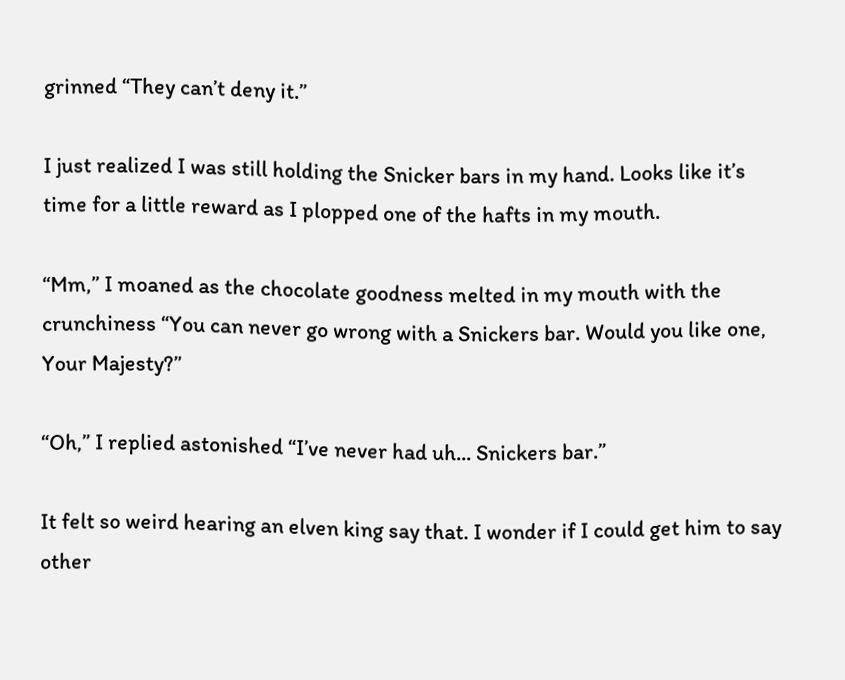grinned “They can’t deny it.”

I just realized I was still holding the Snicker bars in my hand. Looks like it’s time for a little reward as I plopped one of the hafts in my mouth.

“Mm,” I moaned as the chocolate goodness melted in my mouth with the crunchiness “You can never go wrong with a Snickers bar. Would you like one, Your Majesty?”

“Oh,” I replied astonished “I’ve never had uh... Snickers bar.”

It felt so weird hearing an elven king say that. I wonder if I could get him to say other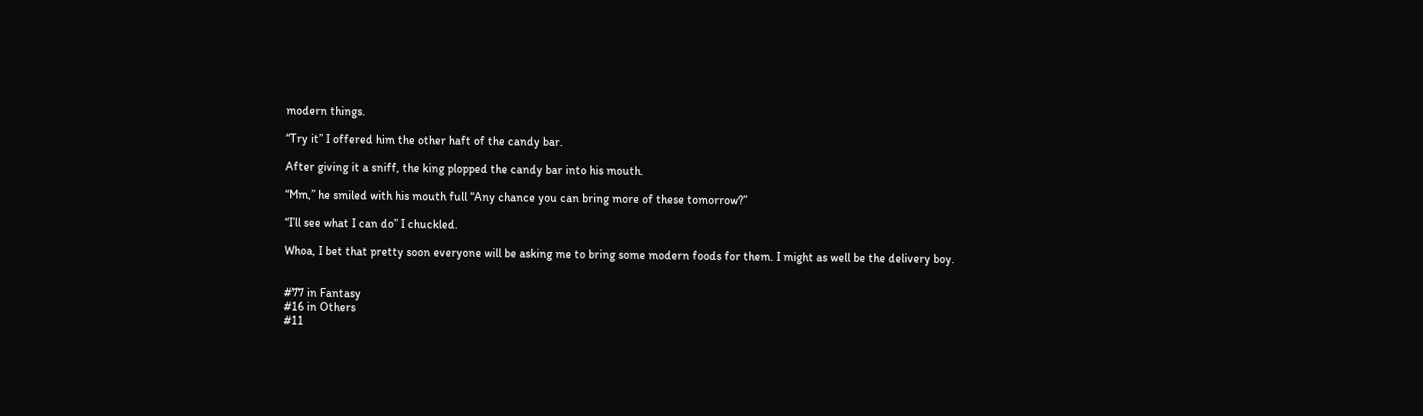modern things.

“Try it” I offered him the other haft of the candy bar.

After giving it a sniff, the king plopped the candy bar into his mouth.

“Mm,” he smiled with his mouth full “Any chance you can bring more of these tomorrow?”

“I’ll see what I can do” I chuckled.

Whoa, I bet that pretty soon everyone will be asking me to bring some modern foods for them. I might as well be the delivery boy.


#77 in Fantasy
#16 in Others
#11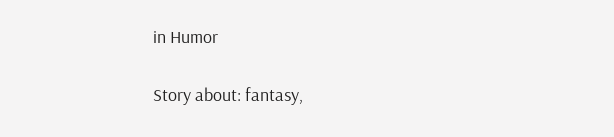in Humor

Story about: fantasy,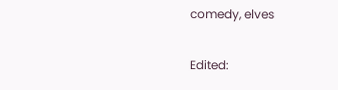comedy, elves

Edited: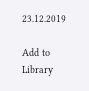23.12.2019

Add to Library